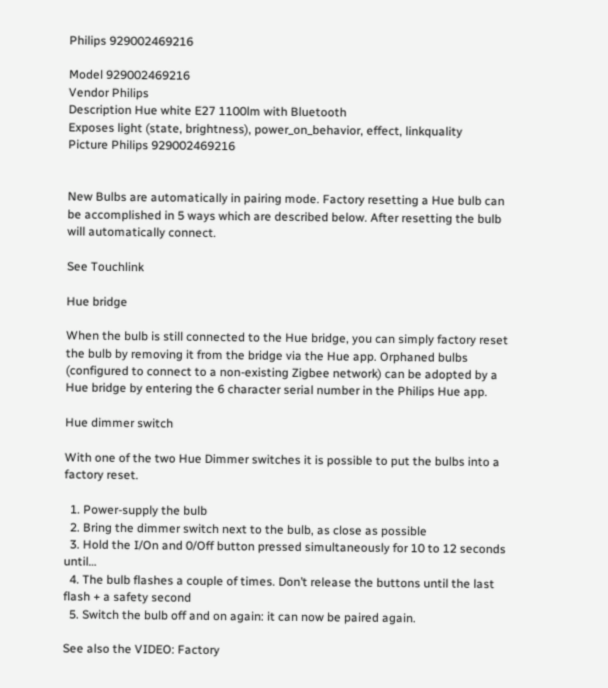Philips 929002469216

Model 929002469216
Vendor Philips
Description Hue white E27 1100lm with Bluetooth
Exposes light (state, brightness), power_on_behavior, effect, linkquality
Picture Philips 929002469216


New Bulbs are automatically in pairing mode. Factory resetting a Hue bulb can be accomplished in 5 ways which are described below. After resetting the bulb will automatically connect.

See Touchlink

Hue bridge

When the bulb is still connected to the Hue bridge, you can simply factory reset the bulb by removing it from the bridge via the Hue app. Orphaned bulbs (configured to connect to a non-existing Zigbee network) can be adopted by a Hue bridge by entering the 6 character serial number in the Philips Hue app.

Hue dimmer switch

With one of the two Hue Dimmer switches it is possible to put the bulbs into a factory reset.

  1. Power-supply the bulb
  2. Bring the dimmer switch next to the bulb, as close as possible
  3. Hold the I/On and 0/Off button pressed simultaneously for 10 to 12 seconds until…
  4. The bulb flashes a couple of times. Don’t release the buttons until the last flash + a safety second
  5. Switch the bulb off and on again: it can now be paired again.

See also the VIDEO: Factory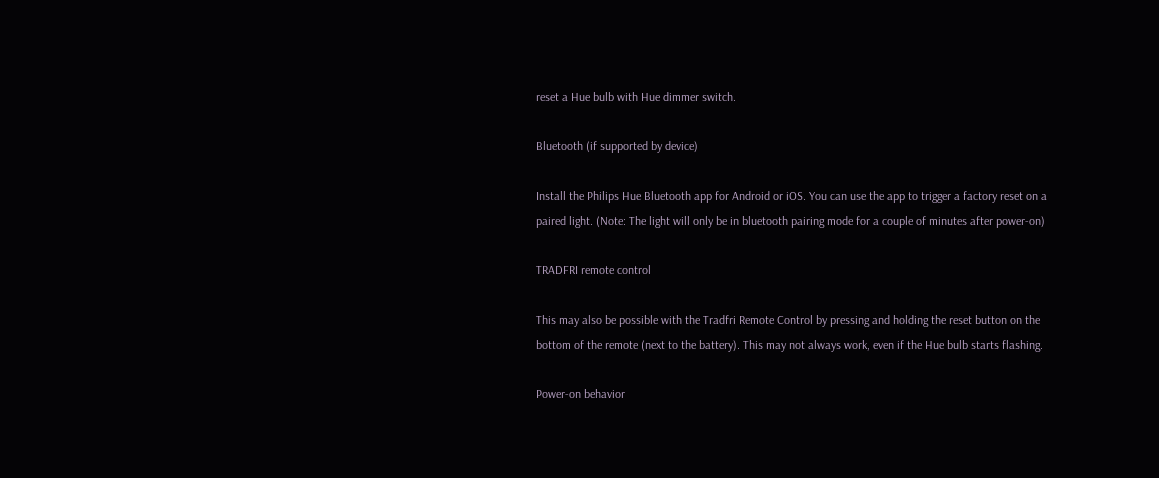reset a Hue bulb with Hue dimmer switch.

Bluetooth (if supported by device)

Install the Philips Hue Bluetooth app for Android or iOS. You can use the app to trigger a factory reset on a paired light. (Note: The light will only be in bluetooth pairing mode for a couple of minutes after power-on)

TRADFRI remote control

This may also be possible with the Tradfri Remote Control by pressing and holding the reset button on the bottom of the remote (next to the battery). This may not always work, even if the Hue bulb starts flashing.

Power-on behavior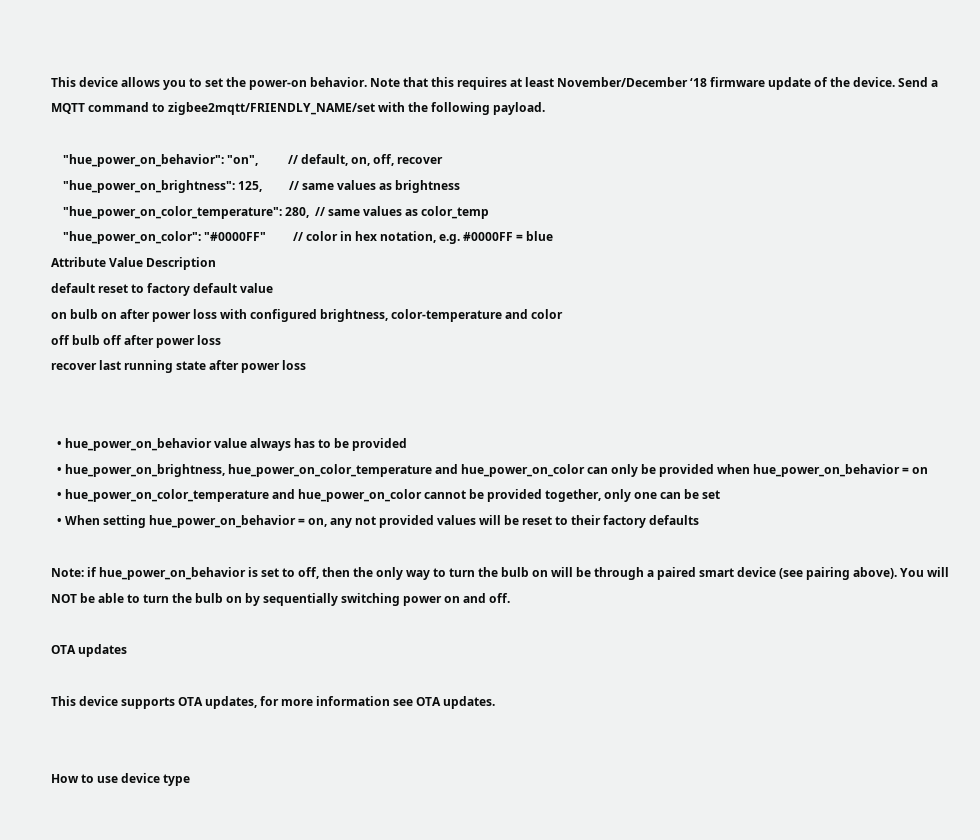This device allows you to set the power-on behavior. Note that this requires at least November/December ‘18 firmware update of the device. Send a MQTT command to zigbee2mqtt/FRIENDLY_NAME/set with the following payload.

    "hue_power_on_behavior": "on",          // default, on, off, recover
    "hue_power_on_brightness": 125,         // same values as brightness
    "hue_power_on_color_temperature": 280,  // same values as color_temp
    "hue_power_on_color": "#0000FF"         // color in hex notation, e.g. #0000FF = blue
Attribute Value Description
default reset to factory default value
on bulb on after power loss with configured brightness, color-temperature and color
off bulb off after power loss
recover last running state after power loss


  • hue_power_on_behavior value always has to be provided
  • hue_power_on_brightness, hue_power_on_color_temperature and hue_power_on_color can only be provided when hue_power_on_behavior = on
  • hue_power_on_color_temperature and hue_power_on_color cannot be provided together, only one can be set
  • When setting hue_power_on_behavior = on, any not provided values will be reset to their factory defaults

Note: if hue_power_on_behavior is set to off, then the only way to turn the bulb on will be through a paired smart device (see pairing above). You will NOT be able to turn the bulb on by sequentially switching power on and off.

OTA updates

This device supports OTA updates, for more information see OTA updates.


How to use device type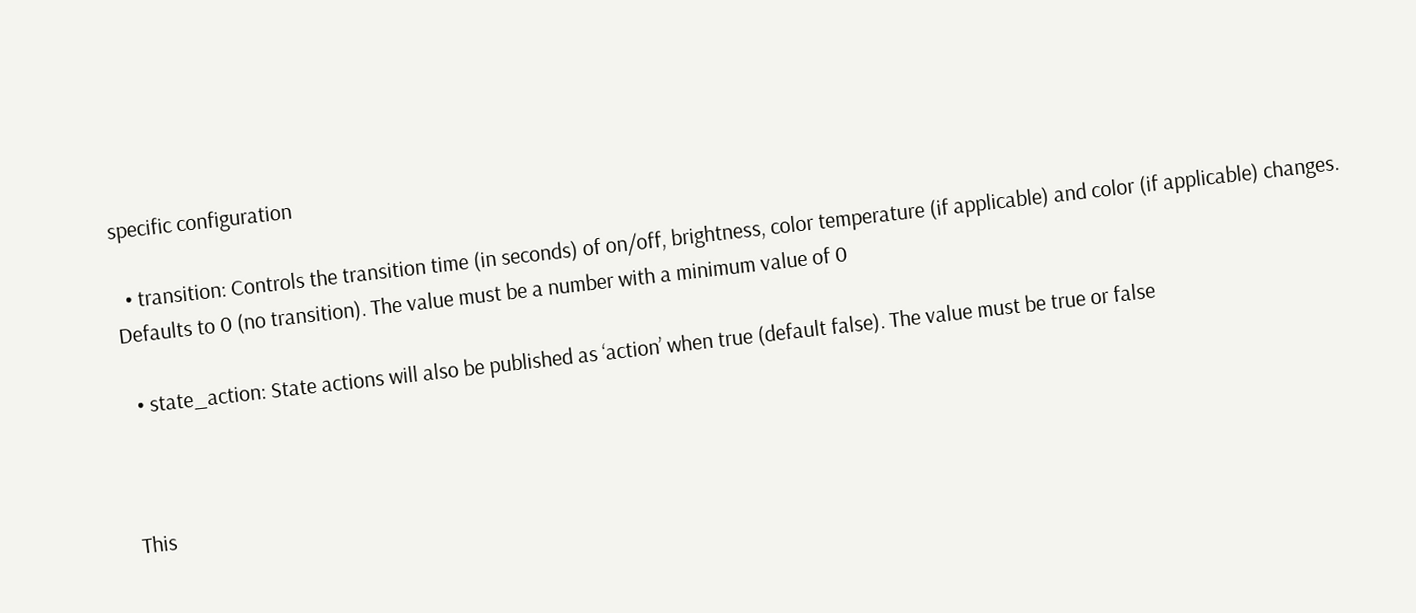specific configuration

  • transition: Controls the transition time (in seconds) of on/off, brightness, color temperature (if applicable) and color (if applicable) changes. Defaults to 0 (no transition). The value must be a number with a minimum value of 0

  • state_action: State actions will also be published as ‘action’ when true (default false). The value must be true or false



This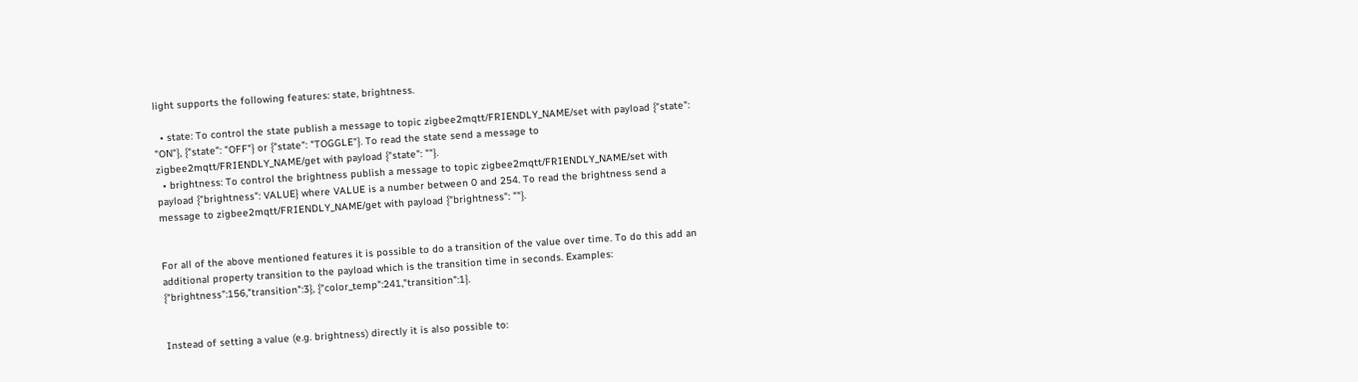light supports the following features: state, brightness.

  • state: To control the state publish a message to topic zigbee2mqtt/FRIENDLY_NAME/set with payload {"state": "ON"}, {"state": "OFF"} or {"state": "TOGGLE"}. To read the state send a message to zigbee2mqtt/FRIENDLY_NAME/get with payload {"state": ""}.
  • brightness: To control the brightness publish a message to topic zigbee2mqtt/FRIENDLY_NAME/set with payload {"brightness": VALUE} where VALUE is a number between 0 and 254. To read the brightness send a message to zigbee2mqtt/FRIENDLY_NAME/get with payload {"brightness": ""}.


For all of the above mentioned features it is possible to do a transition of the value over time. To do this add an additional property transition to the payload which is the transition time in seconds. Examples: {"brightness":156,"transition":3}, {"color_temp":241,"transition":1}.


Instead of setting a value (e.g. brightness) directly it is also possible to: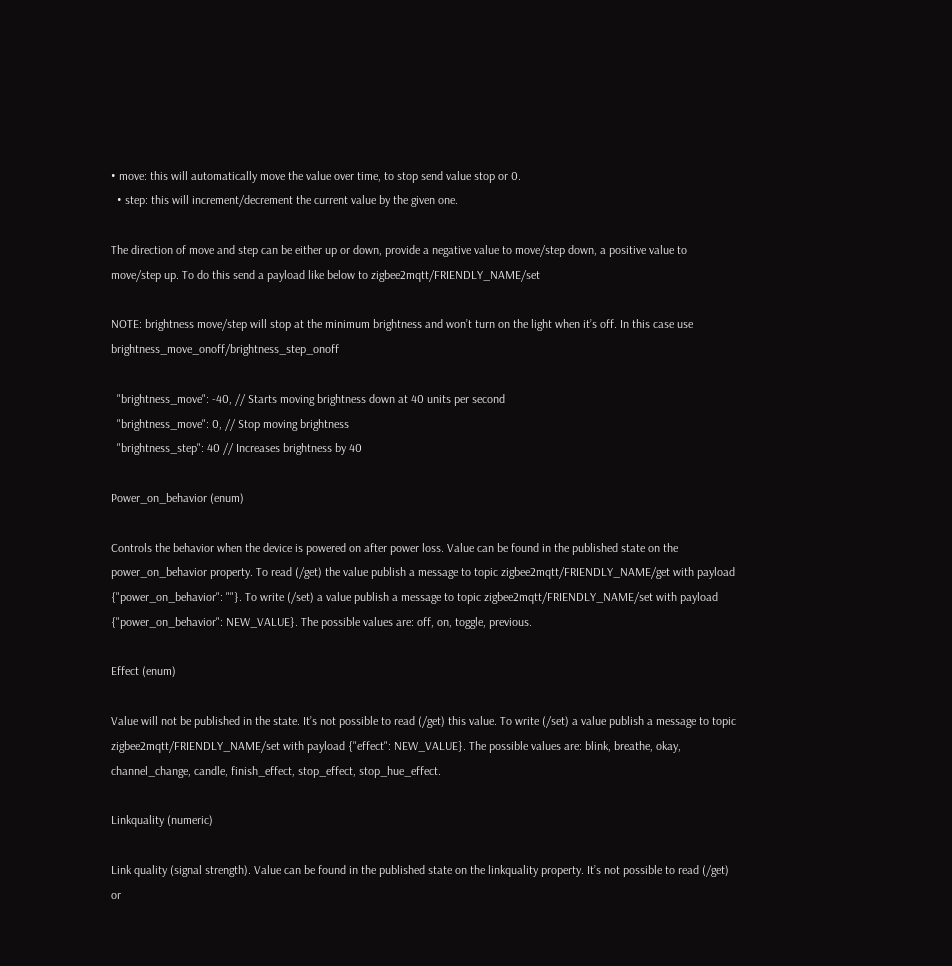• move: this will automatically move the value over time, to stop send value stop or 0.
  • step: this will increment/decrement the current value by the given one.

The direction of move and step can be either up or down, provide a negative value to move/step down, a positive value to move/step up. To do this send a payload like below to zigbee2mqtt/FRIENDLY_NAME/set

NOTE: brightness move/step will stop at the minimum brightness and won’t turn on the light when it’s off. In this case use brightness_move_onoff/brightness_step_onoff

  "brightness_move": -40, // Starts moving brightness down at 40 units per second
  "brightness_move": 0, // Stop moving brightness
  "brightness_step": 40 // Increases brightness by 40

Power_on_behavior (enum)

Controls the behavior when the device is powered on after power loss. Value can be found in the published state on the power_on_behavior property. To read (/get) the value publish a message to topic zigbee2mqtt/FRIENDLY_NAME/get with payload {"power_on_behavior": ""}. To write (/set) a value publish a message to topic zigbee2mqtt/FRIENDLY_NAME/set with payload {"power_on_behavior": NEW_VALUE}. The possible values are: off, on, toggle, previous.

Effect (enum)

Value will not be published in the state. It’s not possible to read (/get) this value. To write (/set) a value publish a message to topic zigbee2mqtt/FRIENDLY_NAME/set with payload {"effect": NEW_VALUE}. The possible values are: blink, breathe, okay, channel_change, candle, finish_effect, stop_effect, stop_hue_effect.

Linkquality (numeric)

Link quality (signal strength). Value can be found in the published state on the linkquality property. It’s not possible to read (/get) or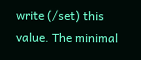write (/set) this value. The minimal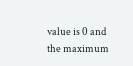value is 0 and the maximum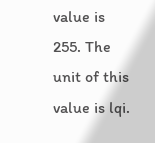value is 255. The unit of this value is lqi.